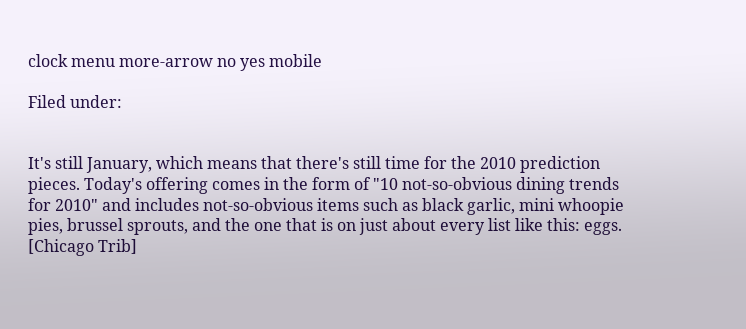clock menu more-arrow no yes mobile

Filed under:


It's still January, which means that there's still time for the 2010 prediction pieces. Today's offering comes in the form of "10 not-so-obvious dining trends for 2010" and includes not-so-obvious items such as black garlic, mini whoopie pies, brussel sprouts, and the one that is on just about every list like this: eggs. [Chicago Trib]